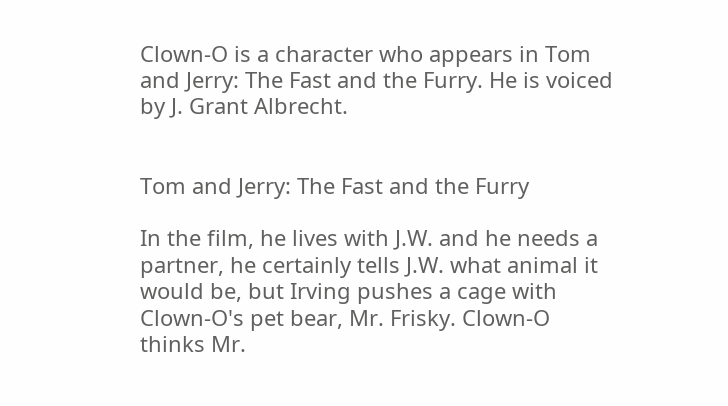Clown-O is a character who appears in Tom and Jerry: The Fast and the Furry. He is voiced by J. Grant Albrecht.


Tom and Jerry: The Fast and the Furry

In the film, he lives with J.W. and he needs a partner, he certainly tells J.W. what animal it would be, but Irving pushes a cage with Clown-O's pet bear, Mr. Frisky. Clown-O thinks Mr.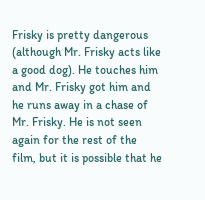Frisky is pretty dangerous (although Mr. Frisky acts like a good dog). He touches him and Mr. Frisky got him and he runs away in a chase of Mr. Frisky. He is not seen again for the rest of the film, but it is possible that he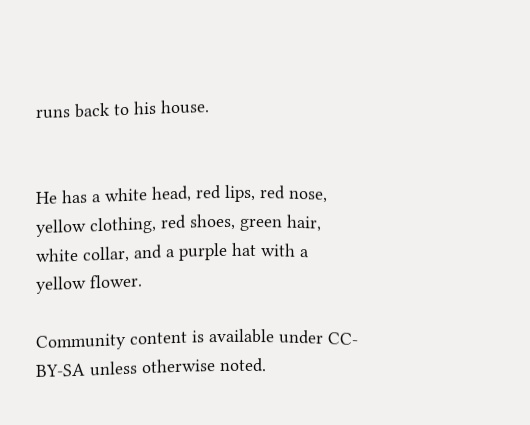runs back to his house.


He has a white head, red lips, red nose, yellow clothing, red shoes, green hair, white collar, and a purple hat with a yellow flower.

Community content is available under CC-BY-SA unless otherwise noted.